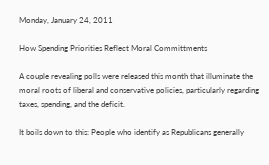Monday, January 24, 2011

How Spending Priorities Reflect Moral Committments

A couple revealing polls were released this month that illuminate the moral roots of liberal and conservative policies, particularly regarding taxes, spending, and the deficit.

It boils down to this: People who identify as Republicans generally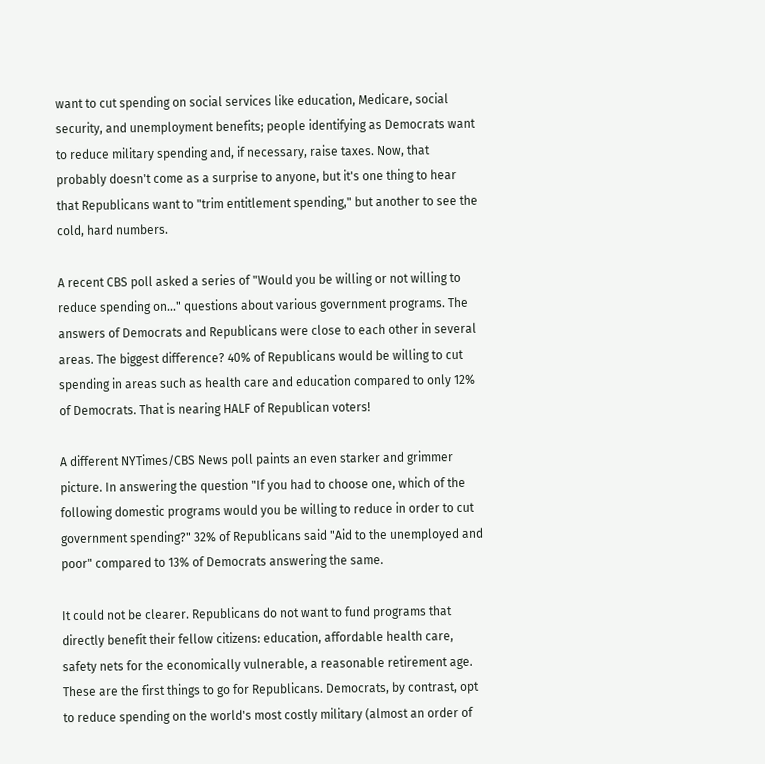want to cut spending on social services like education, Medicare, social security, and unemployment benefits; people identifying as Democrats want to reduce military spending and, if necessary, raise taxes. Now, that probably doesn't come as a surprise to anyone, but it's one thing to hear that Republicans want to "trim entitlement spending," but another to see the cold, hard numbers.

A recent CBS poll asked a series of "Would you be willing or not willing to reduce spending on..." questions about various government programs. The answers of Democrats and Republicans were close to each other in several areas. The biggest difference? 40% of Republicans would be willing to cut spending in areas such as health care and education compared to only 12% of Democrats. That is nearing HALF of Republican voters!

A different NYTimes/CBS News poll paints an even starker and grimmer picture. In answering the question "If you had to choose one, which of the following domestic programs would you be willing to reduce in order to cut government spending?" 32% of Republicans said "Aid to the unemployed and poor" compared to 13% of Democrats answering the same.

It could not be clearer. Republicans do not want to fund programs that directly benefit their fellow citizens: education, affordable health care, safety nets for the economically vulnerable, a reasonable retirement age. These are the first things to go for Republicans. Democrats, by contrast, opt to reduce spending on the world's most costly military (almost an order of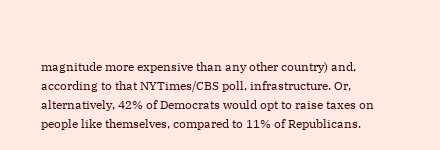magnitude more expensive than any other country) and, according to that NYTimes/CBS poll, infrastructure. Or, alternatively, 42% of Democrats would opt to raise taxes on people like themselves, compared to 11% of Republicans.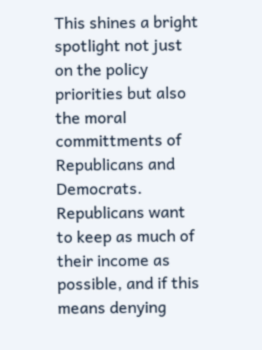This shines a bright spotlight not just on the policy priorities but also the moral committments of Republicans and Democrats. Republicans want to keep as much of their income as possible, and if this means denying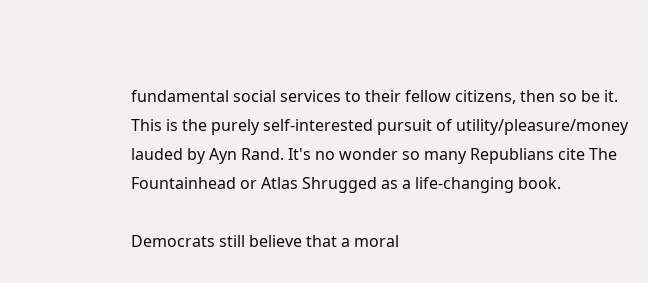fundamental social services to their fellow citizens, then so be it. This is the purely self-interested pursuit of utility/pleasure/money lauded by Ayn Rand. It's no wonder so many Republians cite The Fountainhead or Atlas Shrugged as a life-changing book.

Democrats still believe that a moral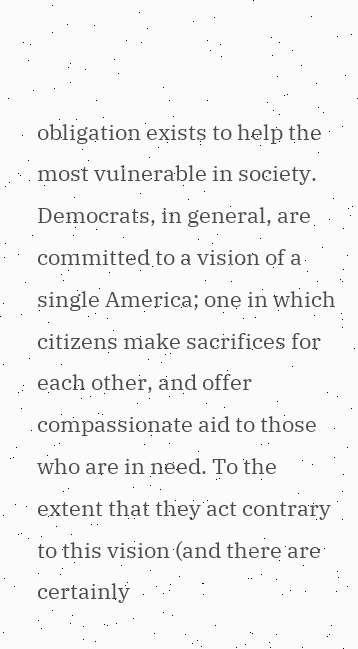obligation exists to help the most vulnerable in society. Democrats, in general, are committed to a vision of a single America; one in which citizens make sacrifices for each other, and offer compassionate aid to those who are in need. To the extent that they act contrary to this vision (and there are certainly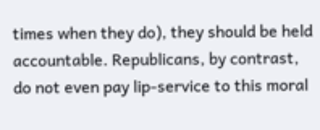times when they do), they should be held accountable. Republicans, by contrast, do not even pay lip-service to this moral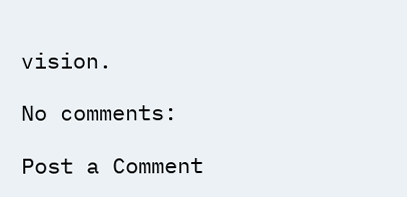vision.

No comments:

Post a Comment